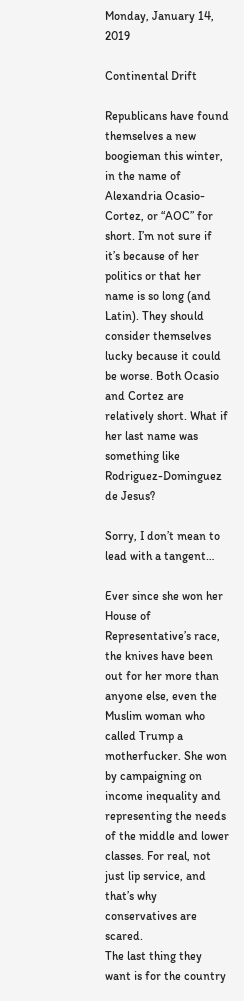Monday, January 14, 2019

Continental Drift

Republicans have found themselves a new boogieman this winter, in the name of Alexandria Ocasio-Cortez, or “AOC” for short. I’m not sure if it’s because of her politics or that her name is so long (and Latin). They should consider themselves lucky because it could be worse. Both Ocasio and Cortez are relatively short. What if her last name was something like Rodriguez-Dominguez de Jesus?

Sorry, I don’t mean to lead with a tangent…

Ever since she won her House of Representative’s race, the knives have been out for her more than anyone else, even the Muslim woman who called Trump a motherfucker. She won by campaigning on income inequality and representing the needs of the middle and lower classes. For real, not just lip service, and that’s why conservatives are scared.
The last thing they want is for the country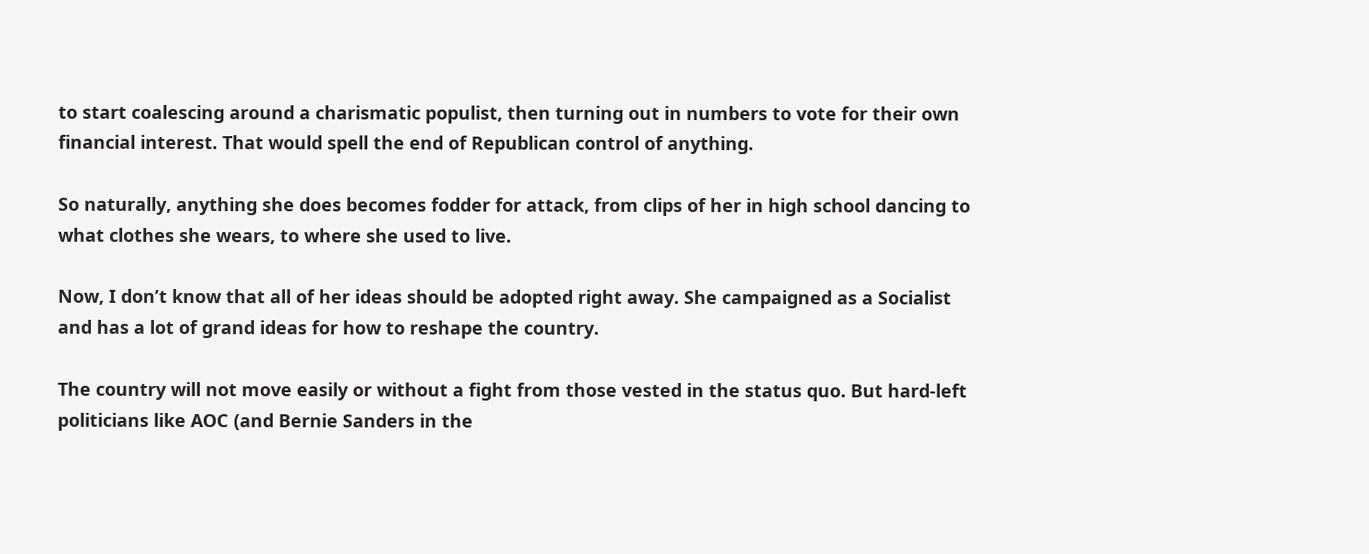to start coalescing around a charismatic populist, then turning out in numbers to vote for their own financial interest. That would spell the end of Republican control of anything.

So naturally, anything she does becomes fodder for attack, from clips of her in high school dancing to what clothes she wears, to where she used to live.

Now, I don’t know that all of her ideas should be adopted right away. She campaigned as a Socialist and has a lot of grand ideas for how to reshape the country.

The country will not move easily or without a fight from those vested in the status quo. But hard-left politicians like AOC (and Bernie Sanders in the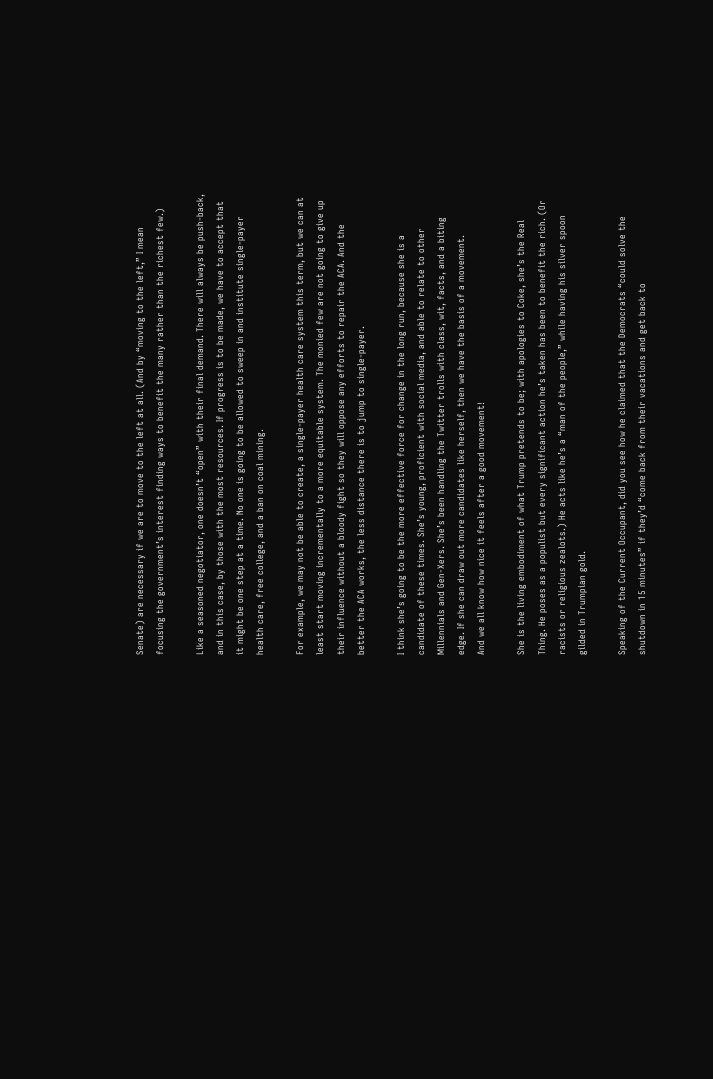Senate) are necessary if we are to move to the left at all. (And by “moving to the left,” I mean focusing the government’s interest finding ways to benefit the many rather than the richest few.)

Like a seasoned negotiator, one doesn’t “open” with their final demand. There will always be push-back, and in this case, by those with the most resources. If progress is to be made, we have to accept that it might be one step at a time. No one is going to be allowed to sweep in and institute single-payer health care, free college, and a ban on coal mining.

For example, we may not be able to create, a single-payer health care system this term, but we can at least start moving incrementally to a more equitable system. The monied few are not going to give up their influence without a bloody fight so they will oppose any efforts to repair the ACA. And the better the ACA works, the less distance there is to jump to single-payer.

I think she’s going to be the more effective force for change in the long run, because she is a candidate of these times. She’s young, proficient with social media, and able to relate to other Millennials and Gen-Xers. She’s been handling the Twitter trolls with class, wit, facts, and a biting edge. If she can draw out more candidates like herself, then we have the basis of a movement.
And we all know how nice it feels after a good movement!

She is the living embodiment of what Trump pretends to be; with apologies to Coke, she’s the Real Thing. He poses as a populist but every significant action he’s taken has been to benefit the rich. (Or racists or religious zealots.) He acts like he’s a “man of the people,” while having his silver spoon gilded in Trumpian gold.

Speaking of the Current Occupant, did you see how he claimed that the Democrats “could solve the shutdown in 15 minutes” if they’d “come back from their vacations and get back to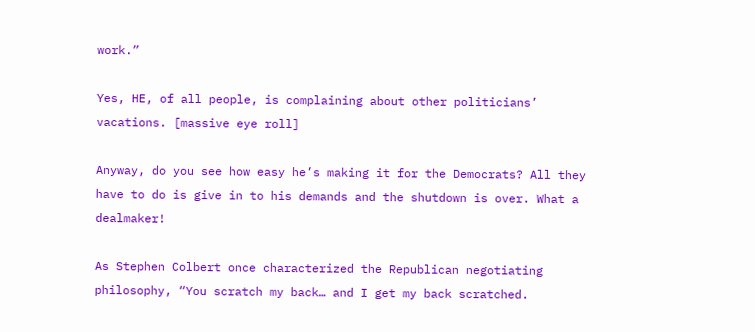work.”

Yes, HE, of all people, is complaining about other politicians’ vacations. [massive eye roll]

Anyway, do you see how easy he’s making it for the Democrats? All they have to do is give in to his demands and the shutdown is over. What a dealmaker!

As Stephen Colbert once characterized the Republican negotiating philosophy, “You scratch my back… and I get my back scratched.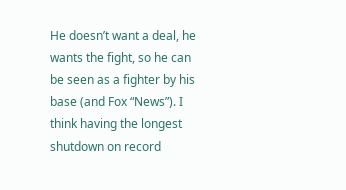He doesn’t want a deal, he wants the fight, so he can be seen as a fighter by his base (and Fox “News”). I think having the longest shutdown on record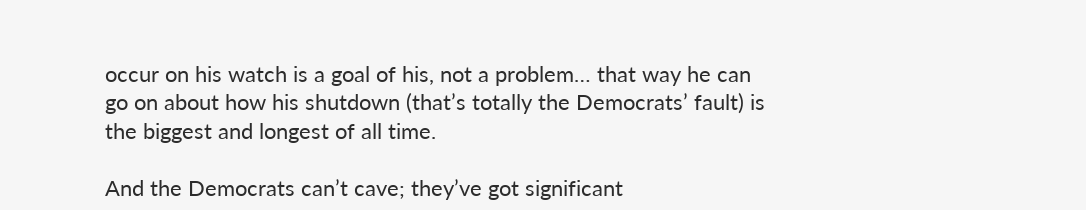occur on his watch is a goal of his, not a problem… that way he can go on about how his shutdown (that’s totally the Democrats’ fault) is the biggest and longest of all time.

And the Democrats can’t cave; they’ve got significant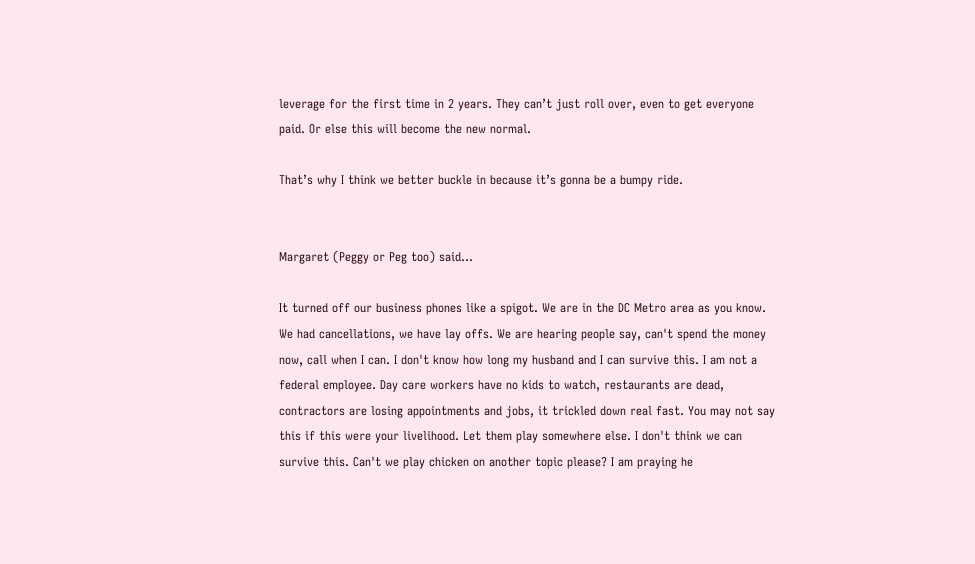leverage for the first time in 2 years. They can’t just roll over, even to get everyone paid. Or else this will become the new normal.

That’s why I think we better buckle in because it’s gonna be a bumpy ride.


Margaret (Peggy or Peg too) said...

It turned off our business phones like a spigot. We are in the DC Metro area as you know. We had cancellations, we have lay offs. We are hearing people say, can't spend the money now, call when I can. I don't know how long my husband and I can survive this. I am not a federal employee. Day care workers have no kids to watch, restaurants are dead, contractors are losing appointments and jobs, it trickled down real fast. You may not say this if this were your livelihood. Let them play somewhere else. I don't think we can survive this. Can't we play chicken on another topic please? I am praying he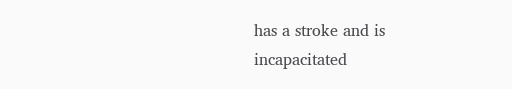has a stroke and is incapacitated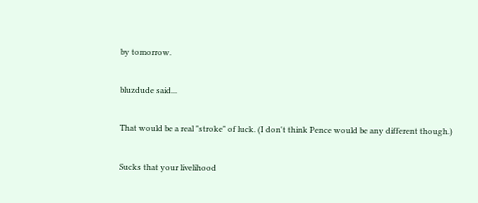by tomorrow.

bluzdude said...

That would be a real "stroke" of luck. (I don't think Pence would be any different though.)

Sucks that your livelihood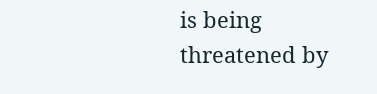is being threatened by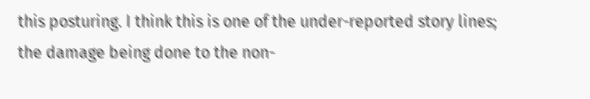this posturing. I think this is one of the under-reported story lines; the damage being done to the non-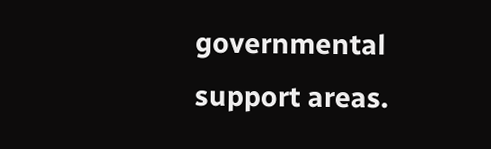governmental support areas.